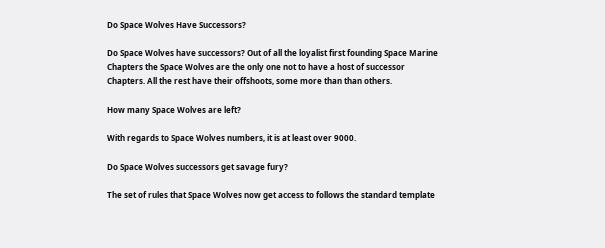Do Space Wolves Have Successors?

Do Space Wolves have successors? Out of all the loyalist first founding Space Marine Chapters the Space Wolves are the only one not to have a host of successor Chapters. All the rest have their offshoots, some more than than others.

How many Space Wolves are left?

With regards to Space Wolves numbers, it is at least over 9000.

Do Space Wolves successors get savage fury?

The set of rules that Space Wolves now get access to follows the standard template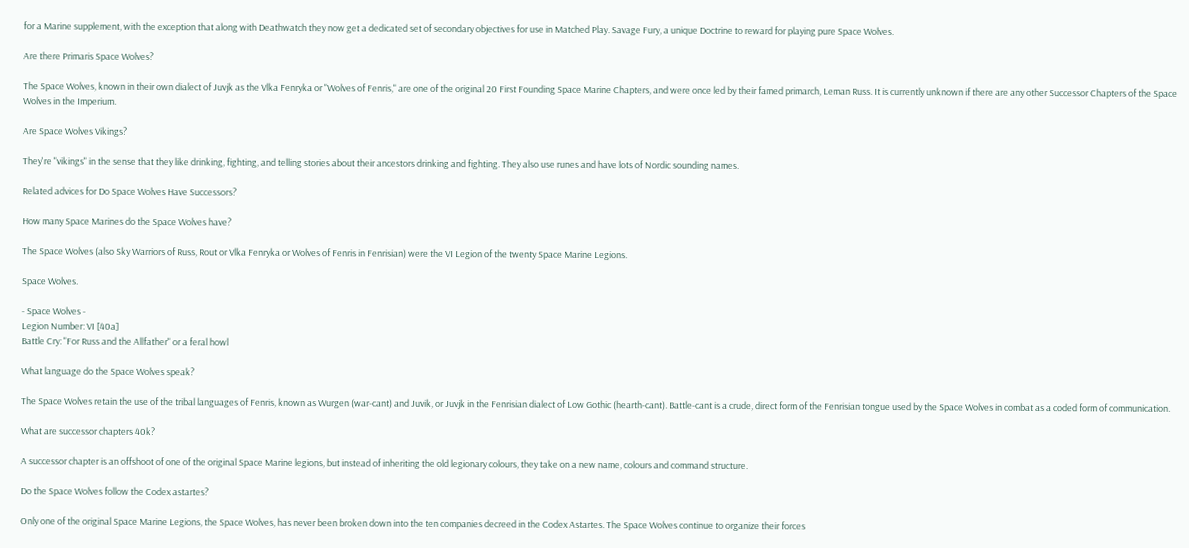for a Marine supplement, with the exception that along with Deathwatch they now get a dedicated set of secondary objectives for use in Matched Play. Savage Fury, a unique Doctrine to reward for playing pure Space Wolves.

Are there Primaris Space Wolves?

The Space Wolves, known in their own dialect of Juvjk as the Vlka Fenryka or "Wolves of Fenris," are one of the original 20 First Founding Space Marine Chapters, and were once led by their famed primarch, Leman Russ. It is currently unknown if there are any other Successor Chapters of the Space Wolves in the Imperium.

Are Space Wolves Vikings?

They're "vikings" in the sense that they like drinking, fighting, and telling stories about their ancestors drinking and fighting. They also use runes and have lots of Nordic sounding names.

Related advices for Do Space Wolves Have Successors?

How many Space Marines do the Space Wolves have?

The Space Wolves (also Sky Warriors of Russ, Rout or Vlka Fenryka or Wolves of Fenris in Fenrisian) were the VI Legion of the twenty Space Marine Legions.

Space Wolves.

- Space Wolves -
Legion Number: VI [40a]
Battle Cry: "For Russ and the Allfather" or a feral howl

What language do the Space Wolves speak?

The Space Wolves retain the use of the tribal languages of Fenris, known as Wurgen (war-cant) and Juvik, or Juvjk in the Fenrisian dialect of Low Gothic (hearth-cant). Battle-cant is a crude, direct form of the Fenrisian tongue used by the Space Wolves in combat as a coded form of communication.

What are successor chapters 40k?

A successor chapter is an offshoot of one of the original Space Marine legions, but instead of inheriting the old legionary colours, they take on a new name, colours and command structure.

Do the Space Wolves follow the Codex astartes?

Only one of the original Space Marine Legions, the Space Wolves, has never been broken down into the ten companies decreed in the Codex Astartes. The Space Wolves continue to organize their forces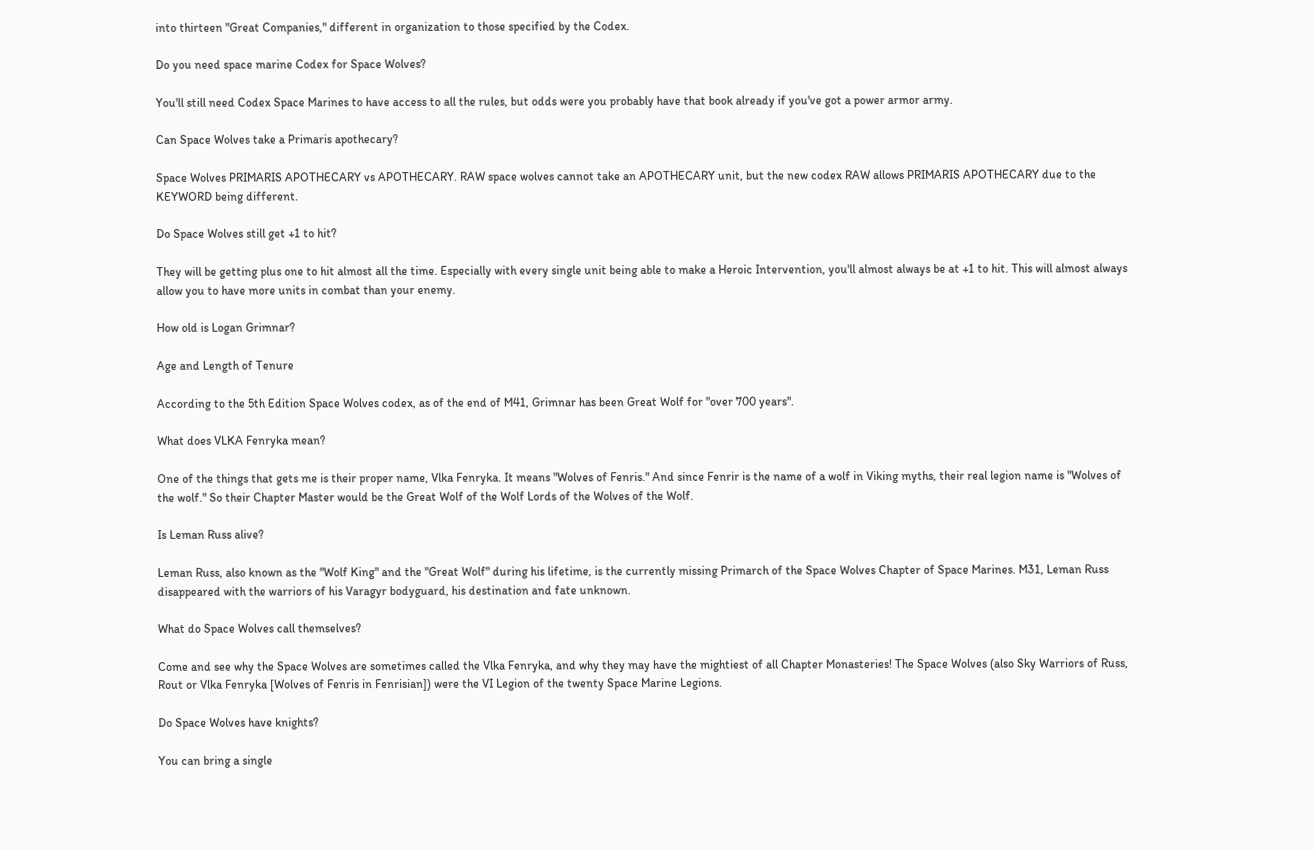into thirteen "Great Companies," different in organization to those specified by the Codex.

Do you need space marine Codex for Space Wolves?

You'll still need Codex Space Marines to have access to all the rules, but odds were you probably have that book already if you've got a power armor army.

Can Space Wolves take a Primaris apothecary?

Space Wolves PRIMARIS APOTHECARY vs APOTHECARY. RAW space wolves cannot take an APOTHECARY unit, but the new codex RAW allows PRIMARIS APOTHECARY due to the KEYWORD being different.

Do Space Wolves still get +1 to hit?

They will be getting plus one to hit almost all the time. Especially with every single unit being able to make a Heroic Intervention, you'll almost always be at +1 to hit. This will almost always allow you to have more units in combat than your enemy.

How old is Logan Grimnar?

Age and Length of Tenure

According to the 5th Edition Space Wolves codex, as of the end of M41, Grimnar has been Great Wolf for "over 700 years".

What does VLKA Fenryka mean?

One of the things that gets me is their proper name, Vlka Fenryka. It means "Wolves of Fenris." And since Fenrir is the name of a wolf in Viking myths, their real legion name is "Wolves of the wolf." So their Chapter Master would be the Great Wolf of the Wolf Lords of the Wolves of the Wolf.

Is Leman Russ alive?

Leman Russ, also known as the "Wolf King" and the "Great Wolf" during his lifetime, is the currently missing Primarch of the Space Wolves Chapter of Space Marines. M31, Leman Russ disappeared with the warriors of his Varagyr bodyguard, his destination and fate unknown.

What do Space Wolves call themselves?

Come and see why the Space Wolves are sometimes called the Vlka Fenryka, and why they may have the mightiest of all Chapter Monasteries! The Space Wolves (also Sky Warriors of Russ, Rout or Vlka Fenryka [Wolves of Fenris in Fenrisian]) were the VI Legion of the twenty Space Marine Legions.

Do Space Wolves have knights?

You can bring a single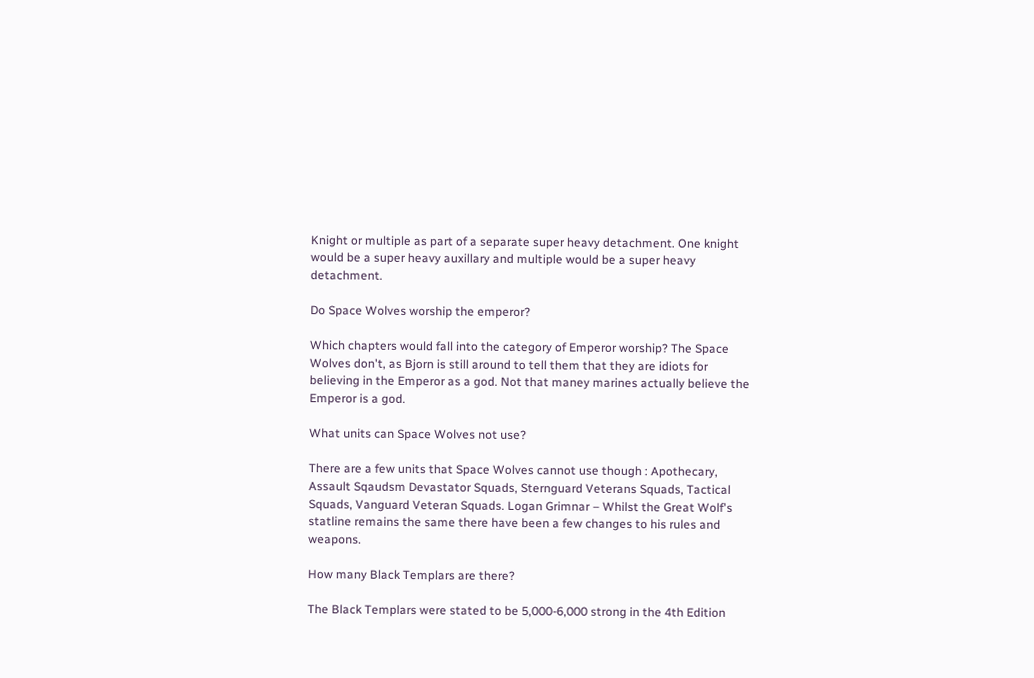Knight or multiple as part of a separate super heavy detachment. One knight would be a super heavy auxillary and multiple would be a super heavy detachment.

Do Space Wolves worship the emperor?

Which chapters would fall into the category of Emperor worship? The Space Wolves don't, as Bjorn is still around to tell them that they are idiots for believing in the Emperor as a god. Not that maney marines actually believe the Emperor is a god.

What units can Space Wolves not use?

There are a few units that Space Wolves cannot use though : Apothecary, Assault Sqaudsm Devastator Squads, Sternguard Veterans Squads, Tactical Squads, Vanguard Veteran Squads. Logan Grimnar – Whilst the Great Wolf's statline remains the same there have been a few changes to his rules and weapons.

How many Black Templars are there?

The Black Templars were stated to be 5,000-6,000 strong in the 4th Edition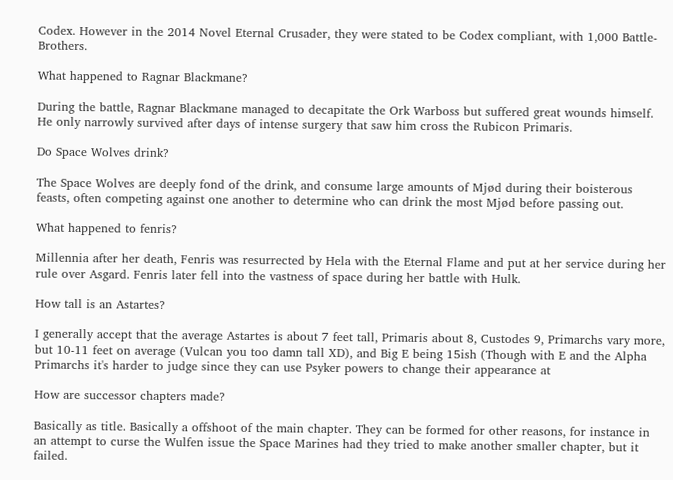Codex. However in the 2014 Novel Eternal Crusader, they were stated to be Codex compliant, with 1,000 Battle-Brothers.

What happened to Ragnar Blackmane?

During the battle, Ragnar Blackmane managed to decapitate the Ork Warboss but suffered great wounds himself. He only narrowly survived after days of intense surgery that saw him cross the Rubicon Primaris.

Do Space Wolves drink?

The Space Wolves are deeply fond of the drink, and consume large amounts of Mjød during their boisterous feasts, often competing against one another to determine who can drink the most Mjød before passing out.

What happened to fenris?

Millennia after her death, Fenris was resurrected by Hela with the Eternal Flame and put at her service during her rule over Asgard. Fenris later fell into the vastness of space during her battle with Hulk.

How tall is an Astartes?

I generally accept that the average Astartes is about 7 feet tall, Primaris about 8, Custodes 9, Primarchs vary more, but 10-11 feet on average (Vulcan you too damn tall XD), and Big E being 15ish (Though with E and the Alpha Primarchs it's harder to judge since they can use Psyker powers to change their appearance at

How are successor chapters made?

Basically as title. Basically a offshoot of the main chapter. They can be formed for other reasons, for instance in an attempt to curse the Wulfen issue the Space Marines had they tried to make another smaller chapter, but it failed.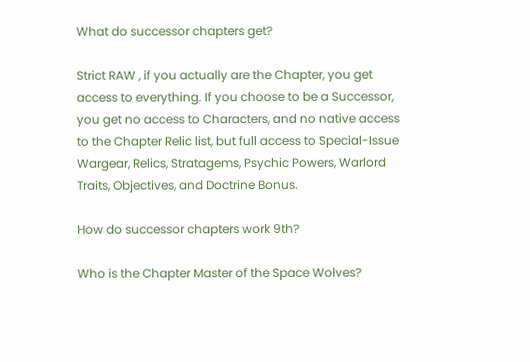What do successor chapters get?

Strict RAW , if you actually are the Chapter, you get access to everything. If you choose to be a Successor, you get no access to Characters, and no native access to the Chapter Relic list, but full access to Special-Issue Wargear, Relics, Stratagems, Psychic Powers, Warlord Traits, Objectives, and Doctrine Bonus.

How do successor chapters work 9th?

Who is the Chapter Master of the Space Wolves?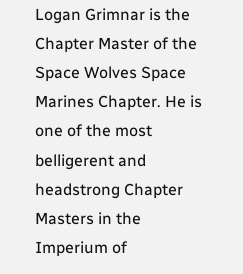Logan Grimnar is the Chapter Master of the Space Wolves Space Marines Chapter. He is one of the most belligerent and headstrong Chapter Masters in the Imperium of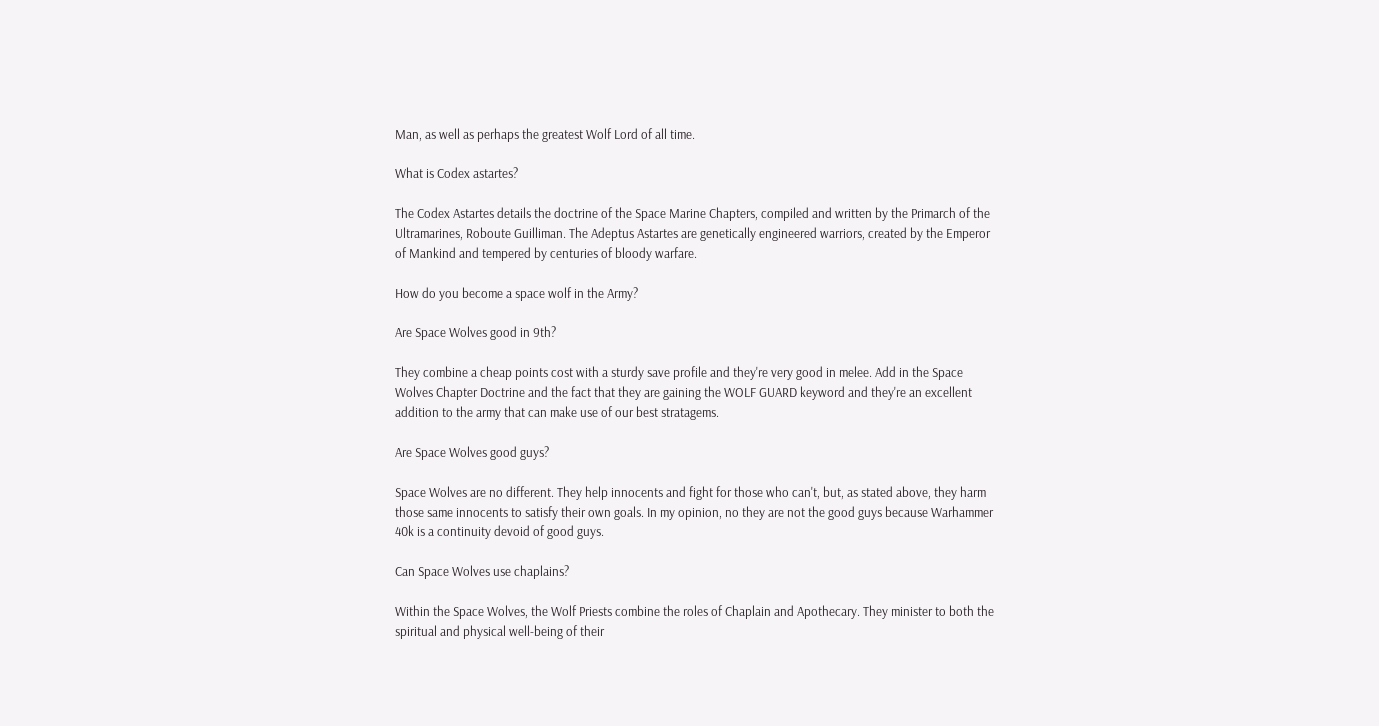Man, as well as perhaps the greatest Wolf Lord of all time.

What is Codex astartes?

The Codex Astartes details the doctrine of the Space Marine Chapters, compiled and written by the Primarch of the Ultramarines, Roboute Guilliman. The Adeptus Astartes are genetically engineered warriors, created by the Emperor of Mankind and tempered by centuries of bloody warfare.

How do you become a space wolf in the Army?

Are Space Wolves good in 9th?

They combine a cheap points cost with a sturdy save profile and they're very good in melee. Add in the Space Wolves Chapter Doctrine and the fact that they are gaining the WOLF GUARD keyword and they're an excellent addition to the army that can make use of our best stratagems.

Are Space Wolves good guys?

Space Wolves are no different. They help innocents and fight for those who can't, but, as stated above, they harm those same innocents to satisfy their own goals. In my opinion, no they are not the good guys because Warhammer 40k is a continuity devoid of good guys.

Can Space Wolves use chaplains?

Within the Space Wolves, the Wolf Priests combine the roles of Chaplain and Apothecary. They minister to both the spiritual and physical well-being of their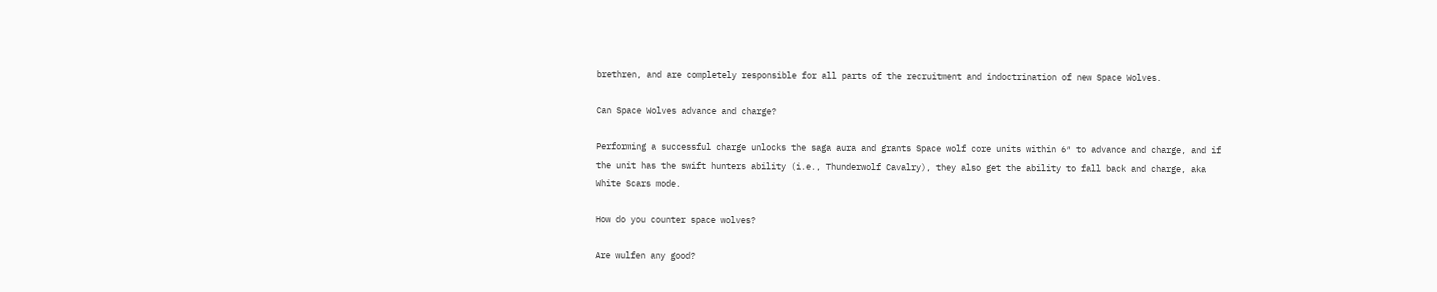brethren, and are completely responsible for all parts of the recruitment and indoctrination of new Space Wolves.

Can Space Wolves advance and charge?

Performing a successful charge unlocks the saga aura and grants Space wolf core units within 6″ to advance and charge, and if the unit has the swift hunters ability (i.e., Thunderwolf Cavalry), they also get the ability to fall back and charge, aka White Scars mode.

How do you counter space wolves?

Are wulfen any good?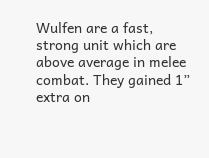Wulfen are a fast, strong unit which are above average in melee combat. They gained 1” extra on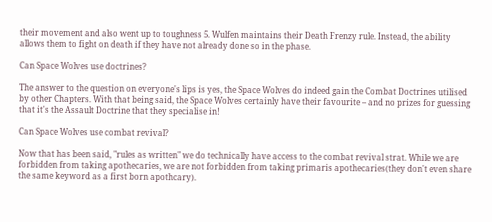their movement and also went up to toughness 5. Wulfen maintains their Death Frenzy rule. Instead, the ability allows them to fight on death if they have not already done so in the phase.

Can Space Wolves use doctrines?

The answer to the question on everyone's lips is yes, the Space Wolves do indeed gain the Combat Doctrines utilised by other Chapters. With that being said, the Space Wolves certainly have their favourite – and no prizes for guessing that it's the Assault Doctrine that they specialise in!

Can Space Wolves use combat revival?

Now that has been said, "rules as written" we do technically have access to the combat revival strat. While we are forbidden from taking apothecaries, we are not forbidden from taking primaris apothecaries(they don't even share the same keyword as a first born apothcary).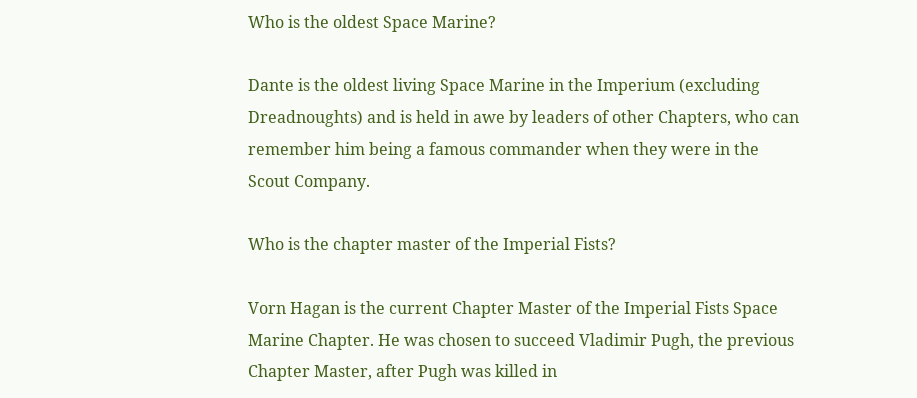Who is the oldest Space Marine?

Dante is the oldest living Space Marine in the Imperium (excluding Dreadnoughts) and is held in awe by leaders of other Chapters, who can remember him being a famous commander when they were in the Scout Company.

Who is the chapter master of the Imperial Fists?

Vorn Hagan is the current Chapter Master of the Imperial Fists Space Marine Chapter. He was chosen to succeed Vladimir Pugh, the previous Chapter Master, after Pugh was killed in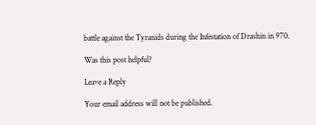battle against the Tyranids during the Infestation of Drashin in 970.

Was this post helpful?

Leave a Reply

Your email address will not be published.